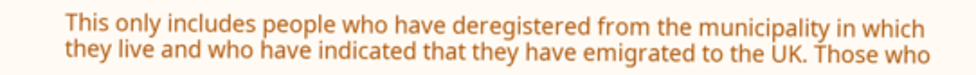This only includes people who have deregistered from the municipality in which they live and who have indicated that they have emigrated to the UK. Those who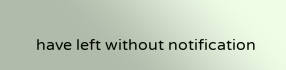have left without notification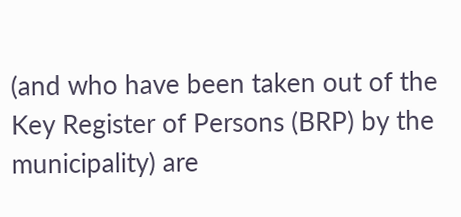(and who have been taken out of the Key Register of Persons (BRP) by the municipality) are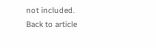not included.
Back to article